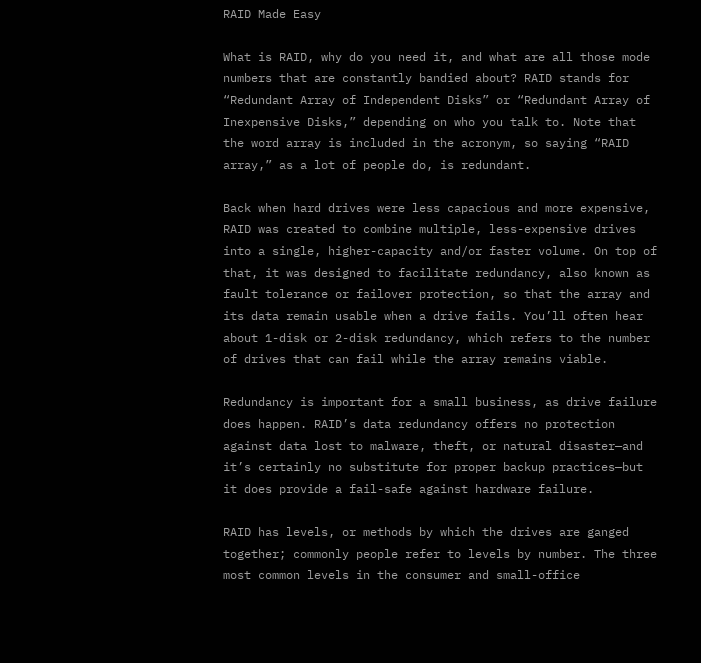RAID Made Easy

What is RAID, why do you need it, and what are all those mode numbers that are constantly bandied about? RAID stands for “Redundant Array of Independent Disks” or “Redundant Array of Inexpensive Disks,” depending on who you talk to. Note that the word array is included in the acronym, so saying “RAID array,” as a lot of people do, is redundant.

Back when hard drives were less capacious and more expensive, RAID was created to combine multiple, less-expensive drives into a single, higher-capacity and/or faster volume. On top of that, it was designed to facilitate redundancy, also known as fault tolerance or failover protection, so that the array and its data remain usable when a drive fails. You’ll often hear about 1-disk or 2-disk redundancy, which refers to the number of drives that can fail while the array remains viable.

Redundancy is important for a small business, as drive failure does happen. RAID’s data redundancy offers no protection against data lost to malware, theft, or natural disaster—and it’s certainly no substitute for proper backup practices—but it does provide a fail-safe against hardware failure.

RAID has levels, or methods by which the drives are ganged together; commonly people refer to levels by number. The three most common levels in the consumer and small-office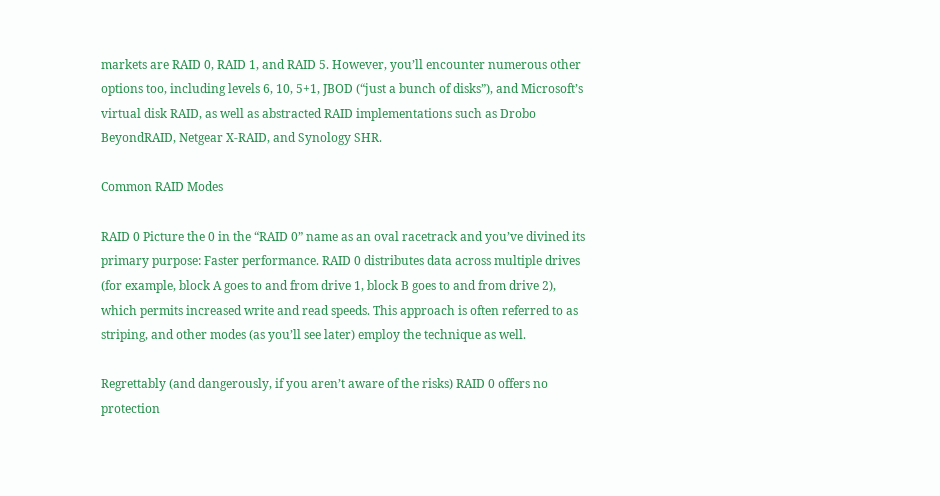markets are RAID 0, RAID 1, and RAID 5. However, you’ll encounter numerous other options too, including levels 6, 10, 5+1, JBOD (“just a bunch of disks”), and Microsoft’s virtual disk RAID, as well as abstracted RAID implementations such as Drobo BeyondRAID, Netgear X-RAID, and Synology SHR.

Common RAID Modes

RAID 0 Picture the 0 in the “RAID 0” name as an oval racetrack and you’ve divined its primary purpose: Faster performance. RAID 0 distributes data across multiple drives (for example, block A goes to and from drive 1, block B goes to and from drive 2), which permits increased write and read speeds. This approach is often referred to as striping, and other modes (as you’ll see later) employ the technique as well.

Regrettably (and dangerously, if you aren’t aware of the risks) RAID 0 offers no protection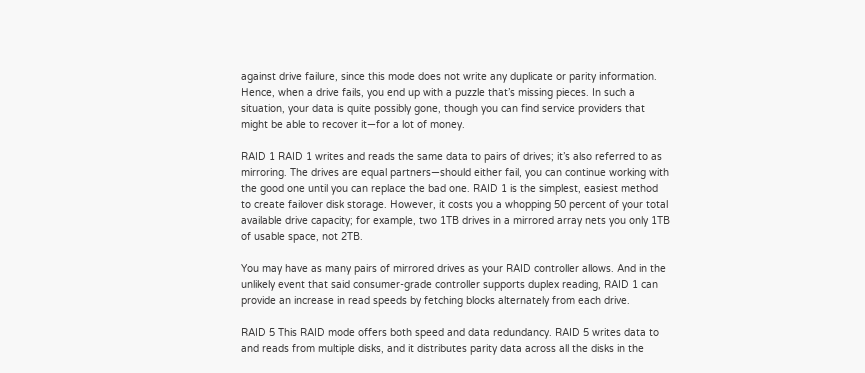against drive failure, since this mode does not write any duplicate or parity information. Hence, when a drive fails, you end up with a puzzle that’s missing pieces. In such a situation, your data is quite possibly gone, though you can find service providers that might be able to recover it—for a lot of money.

RAID 1 RAID 1 writes and reads the same data to pairs of drives; it’s also referred to as mirroring. The drives are equal partners—should either fail, you can continue working with the good one until you can replace the bad one. RAID 1 is the simplest, easiest method to create failover disk storage. However, it costs you a whopping 50 percent of your total available drive capacity; for example, two 1TB drives in a mirrored array nets you only 1TB of usable space, not 2TB.

You may have as many pairs of mirrored drives as your RAID controller allows. And in the unlikely event that said consumer-grade controller supports duplex reading, RAID 1 can provide an increase in read speeds by fetching blocks alternately from each drive.

RAID 5 This RAID mode offers both speed and data redundancy. RAID 5 writes data to and reads from multiple disks, and it distributes parity data across all the disks in the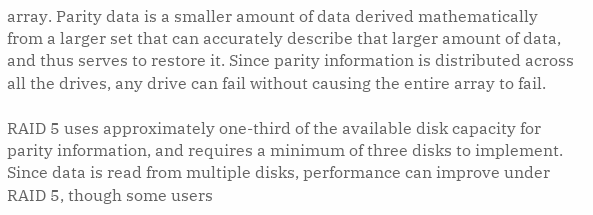array. Parity data is a smaller amount of data derived mathematically from a larger set that can accurately describe that larger amount of data, and thus serves to restore it. Since parity information is distributed across all the drives, any drive can fail without causing the entire array to fail.

RAID 5 uses approximately one-third of the available disk capacity for parity information, and requires a minimum of three disks to implement. Since data is read from multiple disks, performance can improve under RAID 5, though some users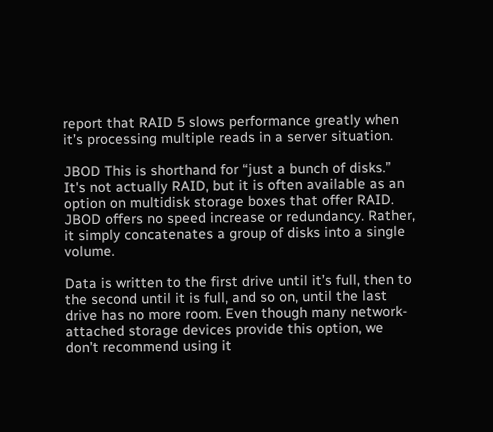report that RAID 5 slows performance greatly when it’s processing multiple reads in a server situation.

JBOD This is shorthand for “just a bunch of disks.” It's not actually RAID, but it is often available as an option on multidisk storage boxes that offer RAID. JBOD offers no speed increase or redundancy. Rather, it simply concatenates a group of disks into a single volume.

Data is written to the first drive until it’s full, then to the second until it is full, and so on, until the last drive has no more room. Even though many network-attached storage devices provide this option, we don’t recommend using it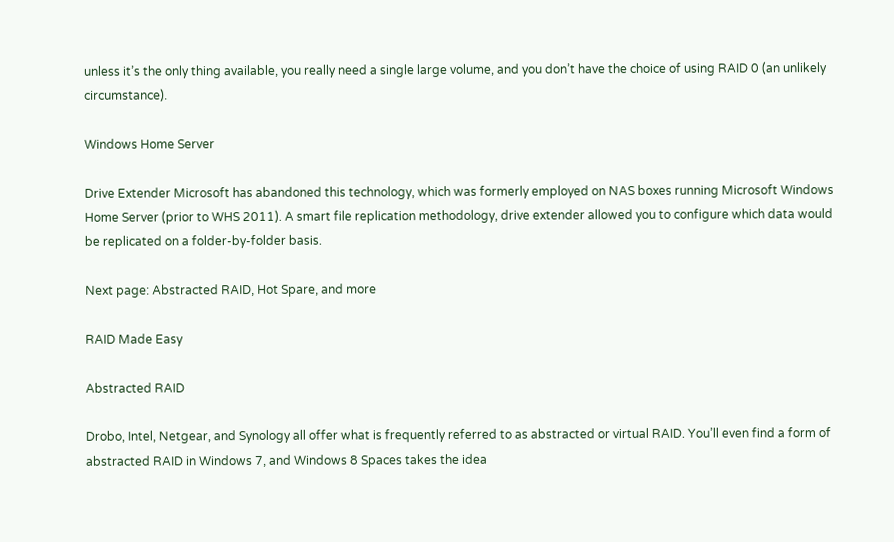unless it’s the only thing available, you really need a single large volume, and you don’t have the choice of using RAID 0 (an unlikely circumstance).

Windows Home Server

Drive Extender Microsoft has abandoned this technology, which was formerly employed on NAS boxes running Microsoft Windows Home Server (prior to WHS 2011). A smart file replication methodology, drive extender allowed you to configure which data would be replicated on a folder-by-folder basis.

Next page: Abstracted RAID, Hot Spare, and more

RAID Made Easy

Abstracted RAID

Drobo, Intel, Netgear, and Synology all offer what is frequently referred to as abstracted or virtual RAID. You’ll even find a form of abstracted RAID in Windows 7, and Windows 8 Spaces takes the idea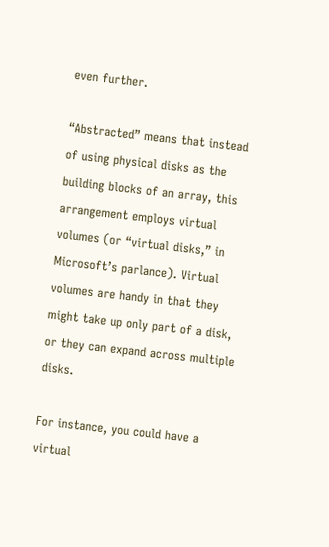even further.

“Abstracted” means that instead of using physical disks as the building blocks of an array, this arrangement employs virtual volumes (or “virtual disks,” in Microsoft’s parlance). Virtual volumes are handy in that they might take up only part of a disk, or they can expand across multiple disks.

For instance, you could have a virtual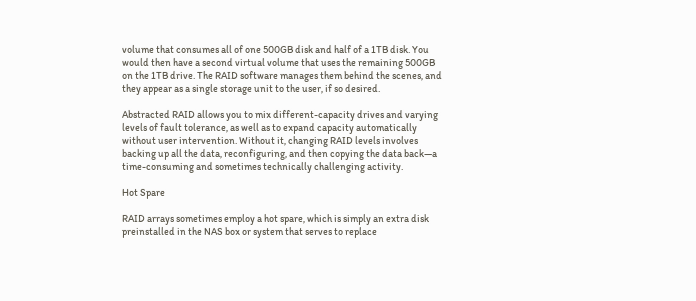volume that consumes all of one 500GB disk and half of a 1TB disk. You would then have a second virtual volume that uses the remaining 500GB on the 1TB drive. The RAID software manages them behind the scenes, and they appear as a single storage unit to the user, if so desired.

Abstracted RAID allows you to mix different-capacity drives and varying levels of fault tolerance, as well as to expand capacity automatically without user intervention. Without it, changing RAID levels involves backing up all the data, reconfiguring, and then copying the data back—a time-consuming and sometimes technically challenging activity.

Hot Spare

RAID arrays sometimes employ a hot spare, which is simply an extra disk preinstalled in the NAS box or system that serves to replace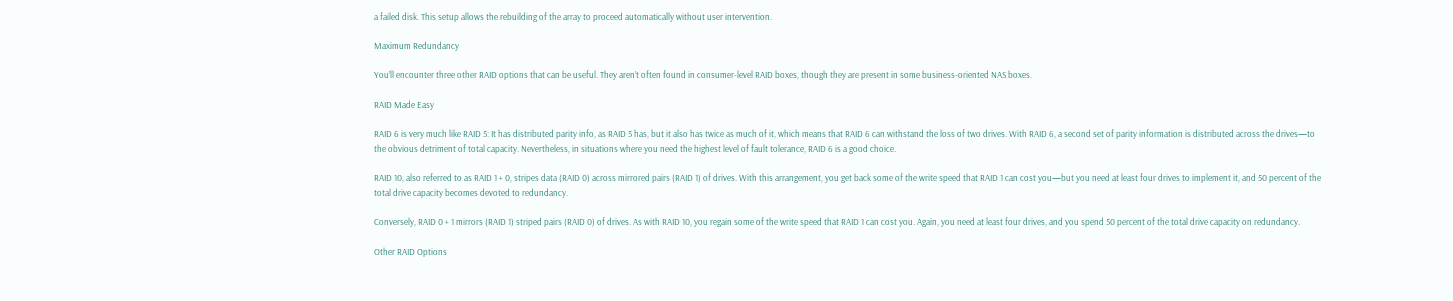a failed disk. This setup allows the rebuilding of the array to proceed automatically without user intervention.

Maximum Redundancy

You’ll encounter three other RAID options that can be useful. They aren’t often found in consumer-level RAID boxes, though they are present in some business-oriented NAS boxes.

RAID Made Easy

RAID 6 is very much like RAID 5: It has distributed parity info, as RAID 5 has, but it also has twice as much of it, which means that RAID 6 can withstand the loss of two drives. With RAID 6, a second set of parity information is distributed across the drives—to the obvious detriment of total capacity. Nevertheless, in situations where you need the highest level of fault tolerance, RAID 6 is a good choice.

RAID 10, also referred to as RAID 1 + 0, stripes data (RAID 0) across mirrored pairs (RAID 1) of drives. With this arrangement, you get back some of the write speed that RAID 1 can cost you—but you need at least four drives to implement it, and 50 percent of the total drive capacity becomes devoted to redundancy.

Conversely, RAID 0 + 1 mirrors (RAID 1) striped pairs (RAID 0) of drives. As with RAID 10, you regain some of the write speed that RAID 1 can cost you. Again, you need at least four drives, and you spend 50 percent of the total drive capacity on redundancy.

Other RAID Options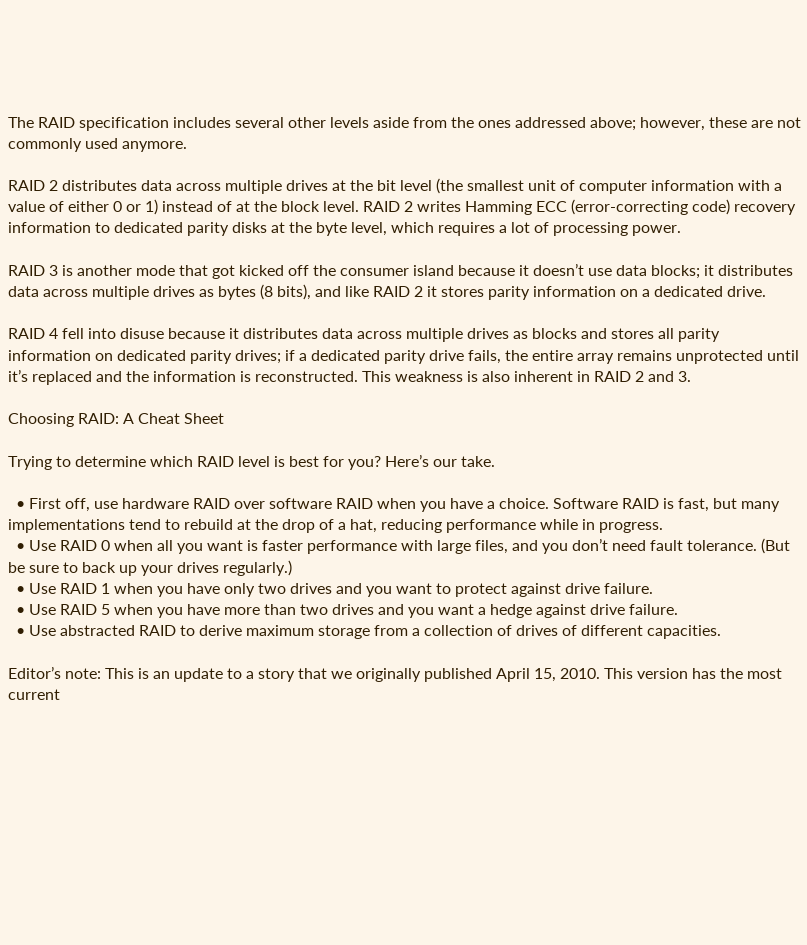The RAID specification includes several other levels aside from the ones addressed above; however, these are not commonly used anymore.

RAID 2 distributes data across multiple drives at the bit level (the smallest unit of computer information with a value of either 0 or 1) instead of at the block level. RAID 2 writes Hamming ECC (error-correcting code) recovery information to dedicated parity disks at the byte level, which requires a lot of processing power.

RAID 3 is another mode that got kicked off the consumer island because it doesn’t use data blocks; it distributes data across multiple drives as bytes (8 bits), and like RAID 2 it stores parity information on a dedicated drive.

RAID 4 fell into disuse because it distributes data across multiple drives as blocks and stores all parity information on dedicated parity drives; if a dedicated parity drive fails, the entire array remains unprotected until it’s replaced and the information is reconstructed. This weakness is also inherent in RAID 2 and 3.

Choosing RAID: A Cheat Sheet

Trying to determine which RAID level is best for you? Here’s our take.

  • First off, use hardware RAID over software RAID when you have a choice. Software RAID is fast, but many implementations tend to rebuild at the drop of a hat, reducing performance while in progress.
  • Use RAID 0 when all you want is faster performance with large files, and you don’t need fault tolerance. (But be sure to back up your drives regularly.)
  • Use RAID 1 when you have only two drives and you want to protect against drive failure.
  • Use RAID 5 when you have more than two drives and you want a hedge against drive failure.
  • Use abstracted RAID to derive maximum storage from a collection of drives of different capacities.

Editor’s note: This is an update to a story that we originally published April 15, 2010. This version has the most current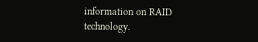information on RAID technology.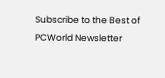Subscribe to the Best of PCWorld Newsletter